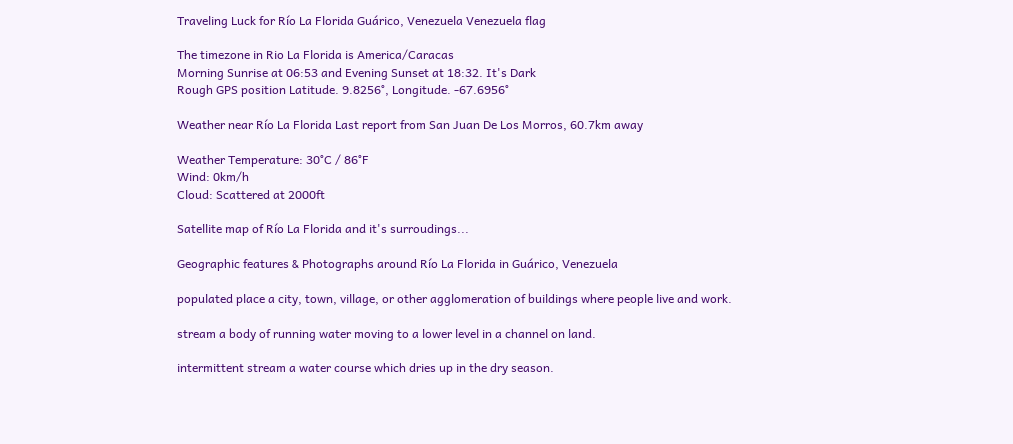Traveling Luck for Río La Florida Guárico, Venezuela Venezuela flag

The timezone in Rio La Florida is America/Caracas
Morning Sunrise at 06:53 and Evening Sunset at 18:32. It's Dark
Rough GPS position Latitude. 9.8256°, Longitude. -67.6956°

Weather near Río La Florida Last report from San Juan De Los Morros, 60.7km away

Weather Temperature: 30°C / 86°F
Wind: 0km/h
Cloud: Scattered at 2000ft

Satellite map of Río La Florida and it's surroudings...

Geographic features & Photographs around Río La Florida in Guárico, Venezuela

populated place a city, town, village, or other agglomeration of buildings where people live and work.

stream a body of running water moving to a lower level in a channel on land.

intermittent stream a water course which dries up in the dry season.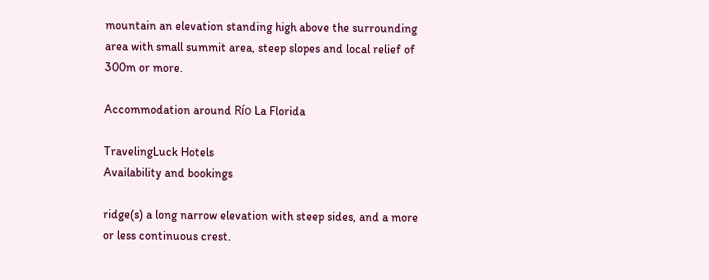mountain an elevation standing high above the surrounding area with small summit area, steep slopes and local relief of 300m or more.

Accommodation around Río La Florida

TravelingLuck Hotels
Availability and bookings

ridge(s) a long narrow elevation with steep sides, and a more or less continuous crest.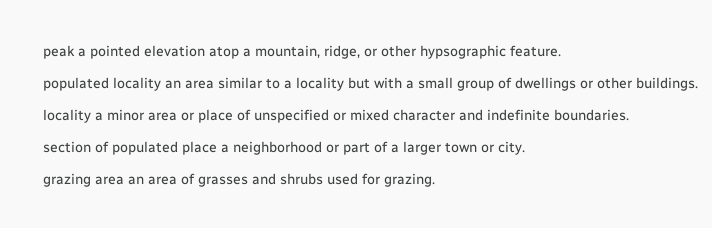peak a pointed elevation atop a mountain, ridge, or other hypsographic feature.

populated locality an area similar to a locality but with a small group of dwellings or other buildings.

locality a minor area or place of unspecified or mixed character and indefinite boundaries.

section of populated place a neighborhood or part of a larger town or city.

grazing area an area of grasses and shrubs used for grazing.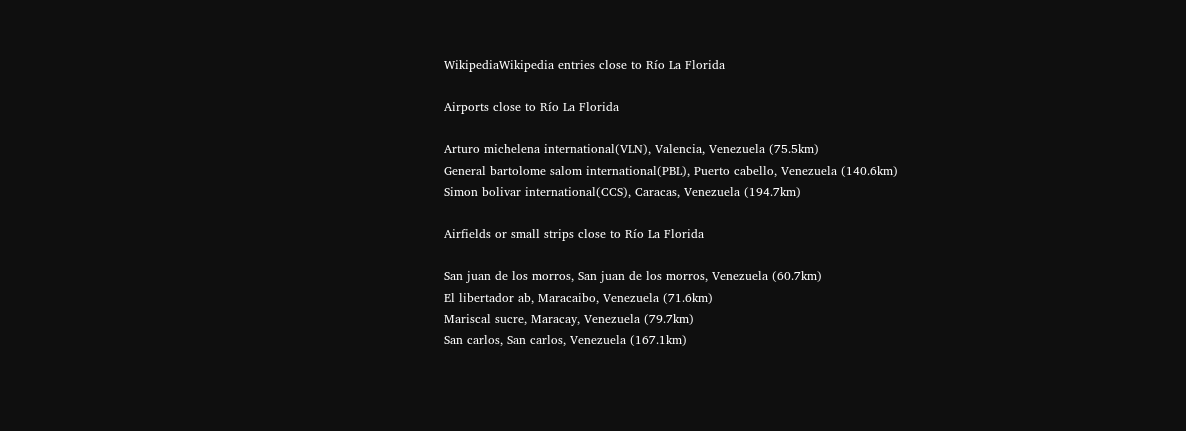WikipediaWikipedia entries close to Río La Florida

Airports close to Río La Florida

Arturo michelena international(VLN), Valencia, Venezuela (75.5km)
General bartolome salom international(PBL), Puerto cabello, Venezuela (140.6km)
Simon bolivar international(CCS), Caracas, Venezuela (194.7km)

Airfields or small strips close to Río La Florida

San juan de los morros, San juan de los morros, Venezuela (60.7km)
El libertador ab, Maracaibo, Venezuela (71.6km)
Mariscal sucre, Maracay, Venezuela (79.7km)
San carlos, San carlos, Venezuela (167.1km)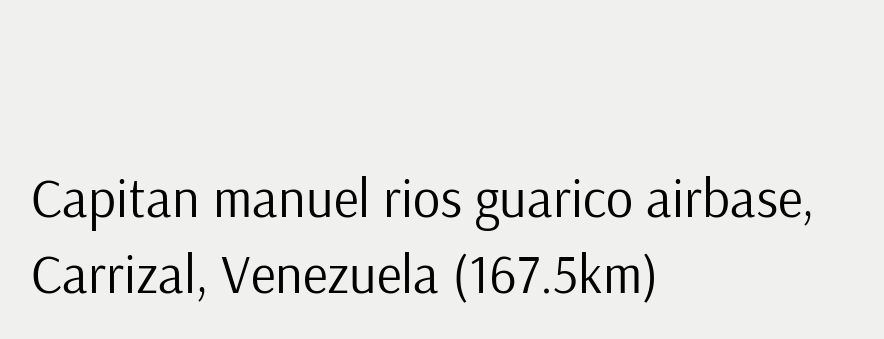Capitan manuel rios guarico airbase, Carrizal, Venezuela (167.5km)